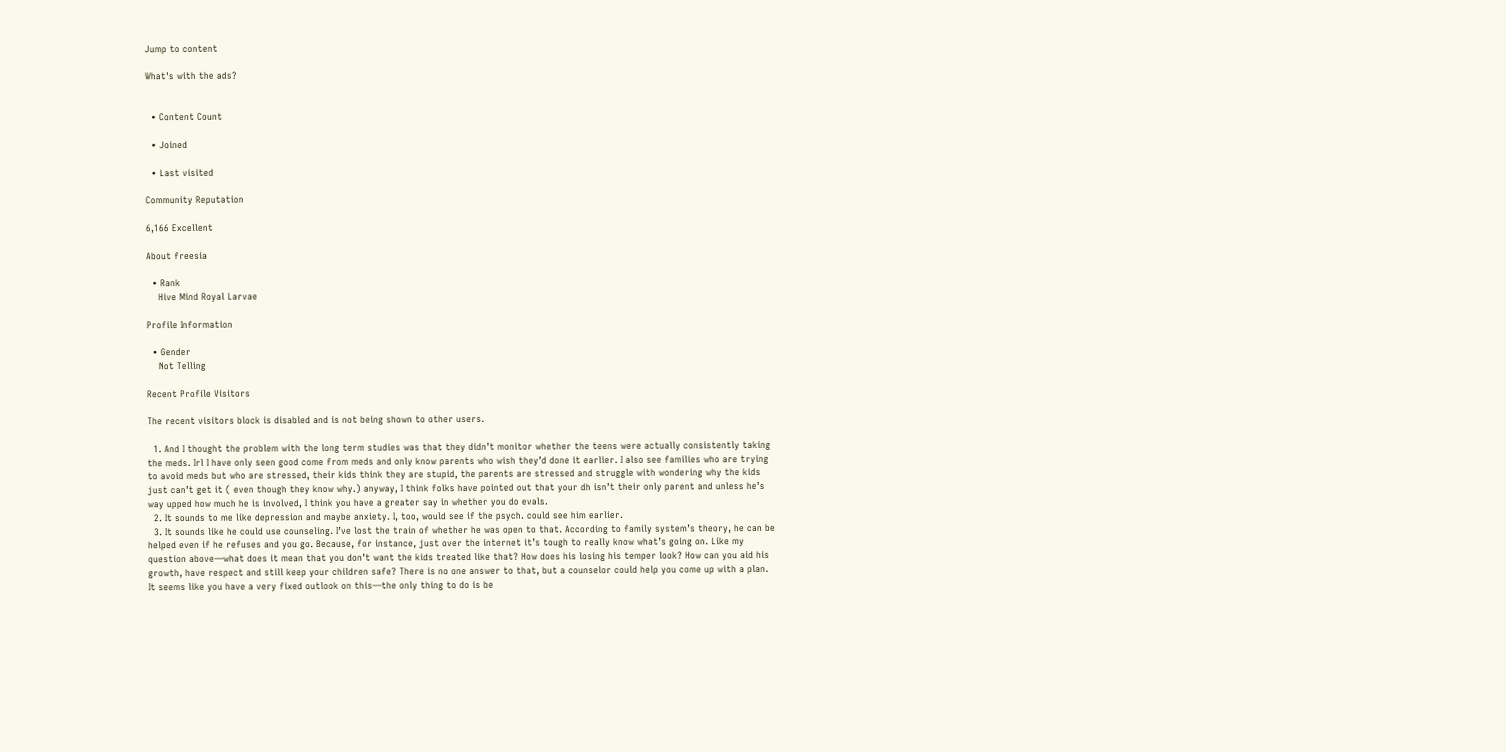Jump to content

What's with the ads?


  • Content Count

  • Joined

  • Last visited

Community Reputation

6,166 Excellent

About freesia

  • Rank
    Hive Mind Royal Larvae

Profile Information

  • Gender
    Not Telling

Recent Profile Visitors

The recent visitors block is disabled and is not being shown to other users.

  1. And I thought the problem with the long term studies was that they didn’t monitor whether the teens were actually consistently taking the meds. Irl I have only seen good come from meds and only know parents who wish they’d done it earlier. I also see families who are trying to avoid meds but who are stressed, their kids think they are stupid, the parents are stressed and struggle with wondering why the kids just can’t get it ( even though they know why.) anyway, I think folks have pointed out that your dh isn’t their only parent and unless he’s way upped how much he is involved, I think you have a greater say in whether you do evals.
  2. It sounds to me like depression and maybe anxiety. I, too, would see if the psych. could see him earlier.
  3. It sounds like he could use counseling. I’ve lost the train of whether he was open to that. According to family system’s theory, he can be helped even if he refuses and you go. Because, for instance, just over the internet it’s tough to really know what’s going on. Like my question above—what does it mean that you don’t want the kids treated like that? How does his losing his temper look? How can you aid his growth, have respect and still keep your children safe? There is no one answer to that, but a counselor could help you come up with a plan. It seems like you have a very fixed outlook on this—the only thing to do is be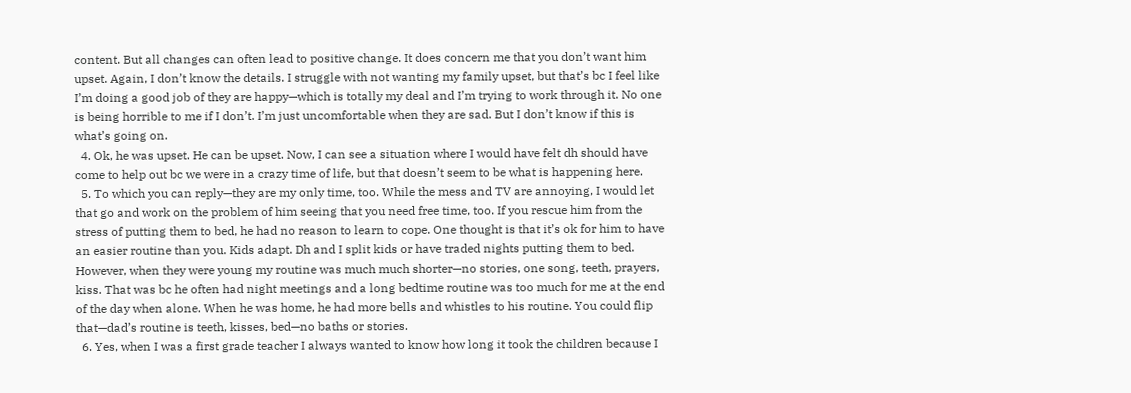content. But all changes can often lead to positive change. It does concern me that you don’t want him upset. Again, I don’t know the details. I struggle with not wanting my family upset, but that’s bc I feel like I’m doing a good job of they are happy—which is totally my deal and I’m trying to work through it. No one is being horrible to me if I don’t. I’m just uncomfortable when they are sad. But I don’t know if this is what’s going on.
  4. Ok, he was upset. He can be upset. Now, I can see a situation where I would have felt dh should have come to help out bc we were in a crazy time of life, but that doesn’t seem to be what is happening here.
  5. To which you can reply—they are my only time, too. While the mess and TV are annoying, I would let that go and work on the problem of him seeing that you need free time, too. If you rescue him from the stress of putting them to bed, he had no reason to learn to cope. One thought is that it’s ok for him to have an easier routine than you. Kids adapt. Dh and I split kids or have traded nights putting them to bed. However, when they were young my routine was much much shorter—no stories, one song, teeth, prayers, kiss. That was bc he often had night meetings and a long bedtime routine was too much for me at the end of the day when alone. When he was home, he had more bells and whistles to his routine. You could flip that—dad’s routine is teeth, kisses, bed—no baths or stories.
  6. Yes, when I was a first grade teacher I always wanted to know how long it took the children because I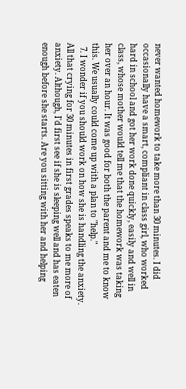never wanted homework to take more than 30 minutes. I did occasionally have a smart, compliant in class girl, who worked hard in school and got her work done quickly, easily and well in class, whose mother would tell me that the homework was taking her over an hour. It was good for both the parent and me to know this. We usually could come up with a plan to "help."
  7. I wonder if you should work on how she is handling the anxiety. All that crying for 30 minutes in first grades speaks to me more of anxiety. Although, I'd first see if she is sleeping well and has eaten enough before she starts. Are you sitting with her and helping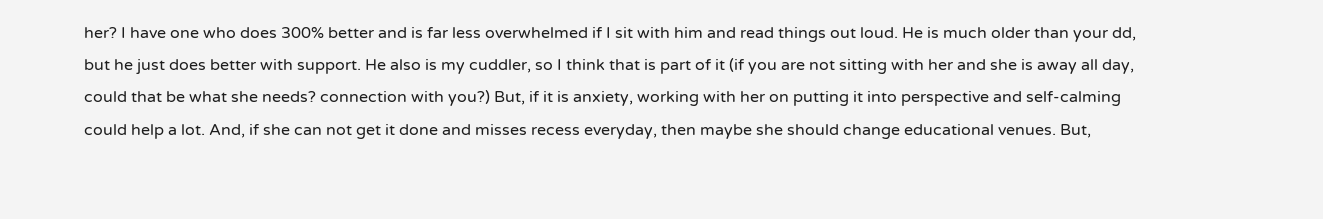her? I have one who does 300% better and is far less overwhelmed if I sit with him and read things out loud. He is much older than your dd, but he just does better with support. He also is my cuddler, so I think that is part of it (if you are not sitting with her and she is away all day, could that be what she needs? connection with you?) But, if it is anxiety, working with her on putting it into perspective and self-calming could help a lot. And, if she can not get it done and misses recess everyday, then maybe she should change educational venues. But,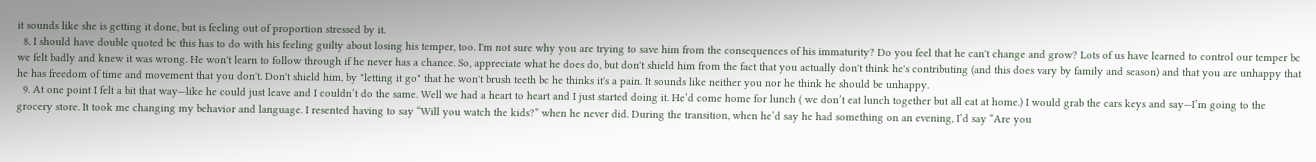it sounds like she is getting it done, but is feeling out of proportion stressed by it.
  8. I should have double quoted bc this has to do with his feeling guilty about losing his temper, too. I'm not sure why you are trying to save him from the consequences of his immaturity? Do you feel that he can't change and grow? Lots of us have learned to control our temper bc we felt badly and knew it was wrong. He won't learn to follow through if he never has a chance. So, appreciate what he does do, but don't shield him from the fact that you actually don't think he's contributing (and this does vary by family and season) and that you are unhappy that he has freedom of time and movement that you don't. Don't shield him, by "letting it go" that he won't brush teeth bc he thinks it's a pain. It sounds like neither you nor he think he should be unhappy.
  9. At one point I felt a bit that way—like he could just leave and I couldn’t do the same. Well we had a heart to heart and I just started doing it. He’d come home for lunch ( we don’t eat lunch together but all eat at home.) I would grab the cars keys and say—I’m going to the grocery store. It took me changing my behavior and language. I resented having to say “Will you watch the kids?” when he never did. During the transition, when he’d say he had something on an evening, I’d say “Are you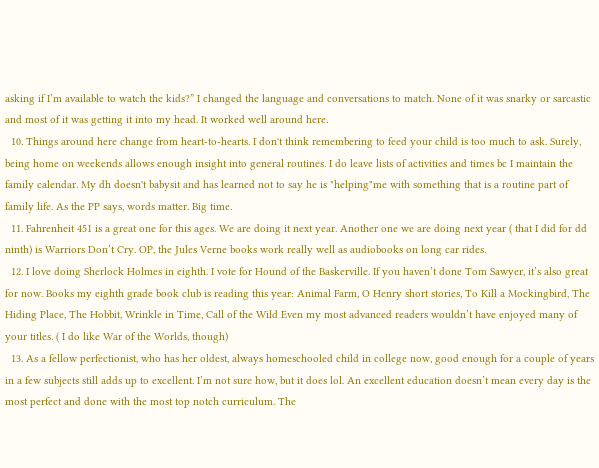asking if I’m available to watch the kids?” I changed the language and conversations to match. None of it was snarky or sarcastic and most of it was getting it into my head. It worked well around here.
  10. Things around here change from heart-to-hearts. I don't think remembering to feed your child is too much to ask. Surely, being home on weekends allows enough insight into general routines. I do leave lists of activities and times bc I maintain the family calendar. My dh doesn't babysit and has learned not to say he is "helping"me with something that is a routine part of family life. As the PP says, words matter. Big time.
  11. Fahrenheit 451 is a great one for this ages. We are doing it next year. Another one we are doing next year ( that I did for dd ninth) is Warriors Don’t Cry. OP, the Jules Verne books work really well as audiobooks on long car rides.
  12. I love doing Sherlock Holmes in eighth. I vote for Hound of the Baskerville. If you haven’t done Tom Sawyer, it’s also great for now. Books my eighth grade book club is reading this year: Animal Farm, O Henry short stories, To Kill a Mockingbird, The Hiding Place, The Hobbit, Wrinkle in Time, Call of the Wild Even my most advanced readers wouldn’t have enjoyed many of your titles. ( I do like War of the Worlds, though)
  13. As a fellow perfectionist, who has her oldest, always homeschooled child in college now, good enough for a couple of years in a few subjects still adds up to excellent. I’m not sure how, but it does lol. An excellent education doesn’t mean every day is the most perfect and done with the most top notch curriculum. The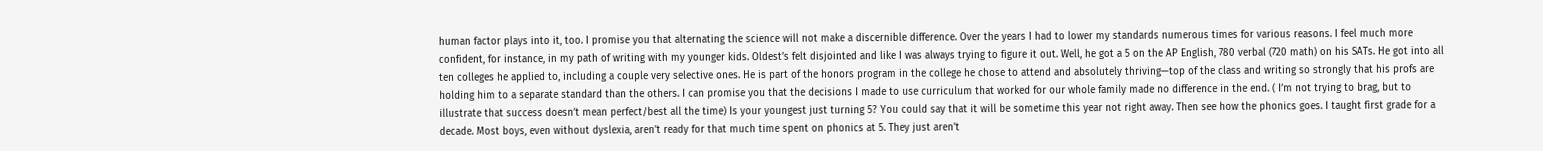human factor plays into it, too. I promise you that alternating the science will not make a discernible difference. Over the years I had to lower my standards numerous times for various reasons. I feel much more confident, for instance, in my path of writing with my younger kids. Oldest’s felt disjointed and like I was always trying to figure it out. Well, he got a 5 on the AP English, 780 verbal (720 math) on his SATs. He got into all ten colleges he applied to, including a couple very selective ones. He is part of the honors program in the college he chose to attend and absolutely thriving—top of the class and writing so strongly that his profs are holding him to a separate standard than the others. I can promise you that the decisions I made to use curriculum that worked for our whole family made no difference in the end. ( I’m not trying to brag, but to illustrate that success doesn’t mean perfect/best all the time) Is your youngest just turning 5? You could say that it will be sometime this year not right away. Then see how the phonics goes. I taught first grade for a decade. Most boys, even without dyslexia, aren’t ready for that much time spent on phonics at 5. They just aren’t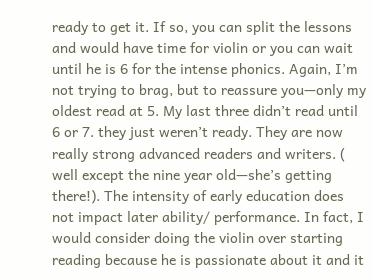ready to get it. If so, you can split the lessons and would have time for violin or you can wait until he is 6 for the intense phonics. Again, I’m not trying to brag, but to reassure you—only my oldest read at 5. My last three didn’t read until 6 or 7. they just weren’t ready. They are now really strong advanced readers and writers. ( well except the nine year old—she’s getting there!). The intensity of early education does not impact later ability/ performance. In fact, I would consider doing the violin over starting reading because he is passionate about it and it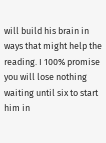will build his brain in ways that might help the reading. I 100% promise you will lose nothing waiting until six to start him in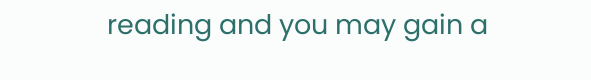reading and you may gain a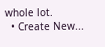whole lot.
  • Create New...